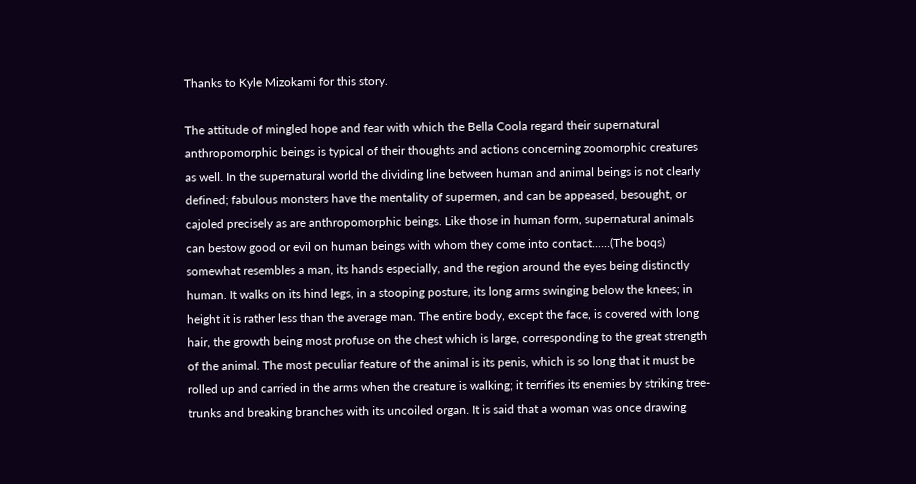Thanks to Kyle Mizokami for this story.

The attitude of mingled hope and fear with which the Bella Coola regard their supernatural anthropomorphic beings is typical of their thoughts and actions concerning zoomorphic creatures as well. In the supernatural world the dividing line between human and animal beings is not clearly defined; fabulous monsters have the mentality of supermen, and can be appeased, besought, or cajoled precisely as are anthropomorphic beings. Like those in human form, supernatural animals can bestow good or evil on human beings with whom they come into contact......(The boqs) somewhat resembles a man, its hands especially, and the region around the eyes being distinctly human. It walks on its hind legs, in a stooping posture, its long arms swinging below the knees; in height it is rather less than the average man. The entire body, except the face, is covered with long hair, the growth being most profuse on the chest which is large, corresponding to the great strength of the animal. The most peculiar feature of the animal is its penis, which is so long that it must be rolled up and carried in the arms when the creature is walking; it terrifies its enemies by striking tree-trunks and breaking branches with its uncoiled organ. It is said that a woman was once drawing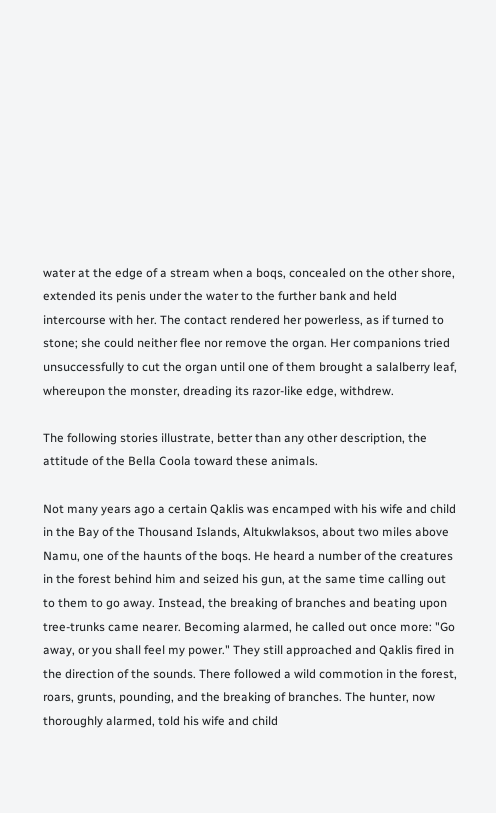water at the edge of a stream when a boqs, concealed on the other shore, extended its penis under the water to the further bank and held intercourse with her. The contact rendered her powerless, as if turned to stone; she could neither flee nor remove the organ. Her companions tried unsuccessfully to cut the organ until one of them brought a salalberry leaf, whereupon the monster, dreading its razor-like edge, withdrew.

The following stories illustrate, better than any other description, the attitude of the Bella Coola toward these animals.

Not many years ago a certain Qaklis was encamped with his wife and child in the Bay of the Thousand Islands, Altukwlaksos, about two miles above Namu, one of the haunts of the boqs. He heard a number of the creatures in the forest behind him and seized his gun, at the same time calling out to them to go away. Instead, the breaking of branches and beating upon tree-trunks came nearer. Becoming alarmed, he called out once more: "Go away, or you shall feel my power." They still approached and Qaklis fired in the direction of the sounds. There followed a wild commotion in the forest, roars, grunts, pounding, and the breaking of branches. The hunter, now thoroughly alarmed, told his wife and child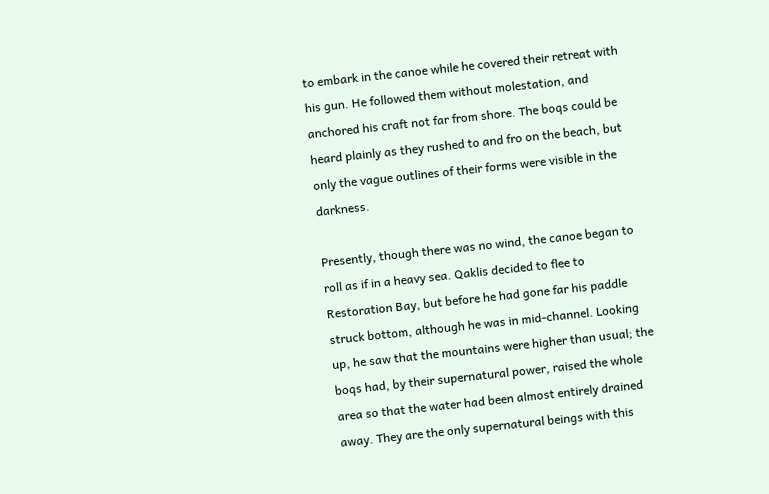to embark in the canoe while he covered their retreat with his gun. He followed them without molestation, and anchored his craft not far from shore. The boqs could be heard plainly as they rushed to and fro on the beach, but only the vague outlines of their forms were visible in the darkness.

Presently, though there was no wind, the canoe began to roll as if in a heavy sea. Qaklis decided to flee to Restoration Bay, but before he had gone far his paddle struck bottom, although he was in mid-channel. Looking up, he saw that the mountains were higher than usual; the boqs had, by their supernatural power, raised the whole area so that the water had been almost entirely drained away. They are the only supernatural beings with this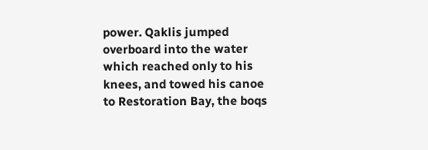power. Qaklis jumped overboard into the water which reached only to his knees, and towed his canoe to Restoration Bay, the boqs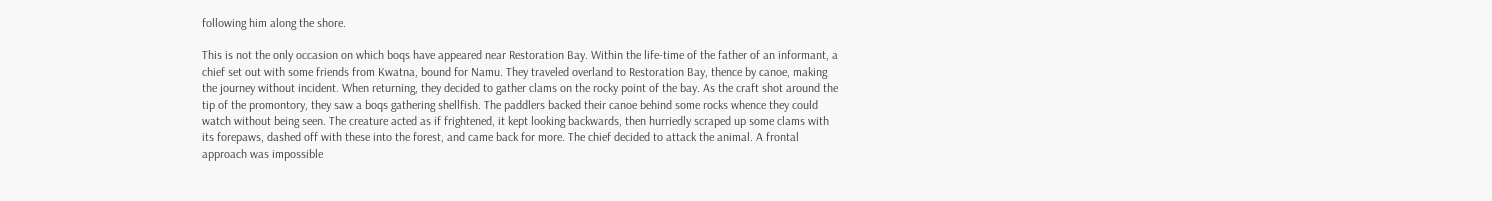following him along the shore.

This is not the only occasion on which boqs have appeared near Restoration Bay. Within the life-time of the father of an informant, a chief set out with some friends from Kwatna, bound for Namu. They traveled overland to Restoration Bay, thence by canoe, making the journey without incident. When returning, they decided to gather clams on the rocky point of the bay. As the craft shot around the tip of the promontory, they saw a boqs gathering shellfish. The paddlers backed their canoe behind some rocks whence they could watch without being seen. The creature acted as if frightened, it kept looking backwards, then hurriedly scraped up some clams with its forepaws, dashed off with these into the forest, and came back for more. The chief decided to attack the animal. A frontal approach was impossible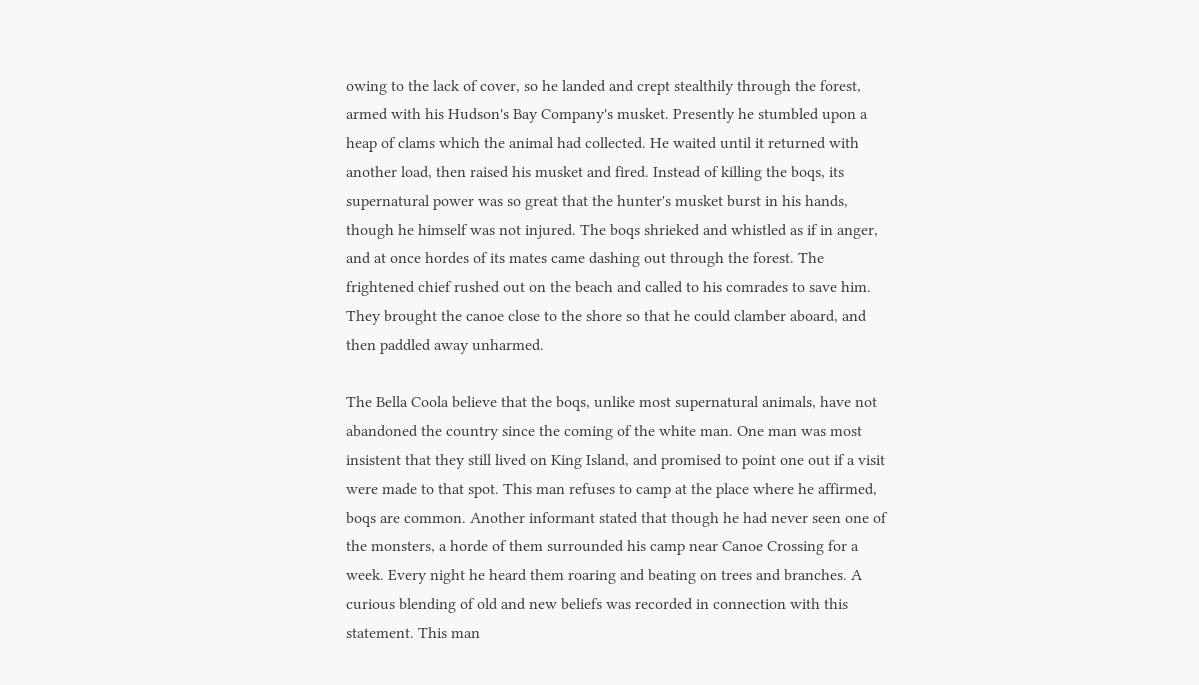owing to the lack of cover, so he landed and crept stealthily through the forest, armed with his Hudson's Bay Company's musket. Presently he stumbled upon a heap of clams which the animal had collected. He waited until it returned with another load, then raised his musket and fired. Instead of killing the boqs, its supernatural power was so great that the hunter's musket burst in his hands, though he himself was not injured. The boqs shrieked and whistled as if in anger, and at once hordes of its mates came dashing out through the forest. The frightened chief rushed out on the beach and called to his comrades to save him. They brought the canoe close to the shore so that he could clamber aboard, and then paddled away unharmed.

The Bella Coola believe that the boqs, unlike most supernatural animals, have not abandoned the country since the coming of the white man. One man was most insistent that they still lived on King Island, and promised to point one out if a visit were made to that spot. This man refuses to camp at the place where he affirmed, boqs are common. Another informant stated that though he had never seen one of the monsters, a horde of them surrounded his camp near Canoe Crossing for a week. Every night he heard them roaring and beating on trees and branches. A curious blending of old and new beliefs was recorded in connection with this statement. This man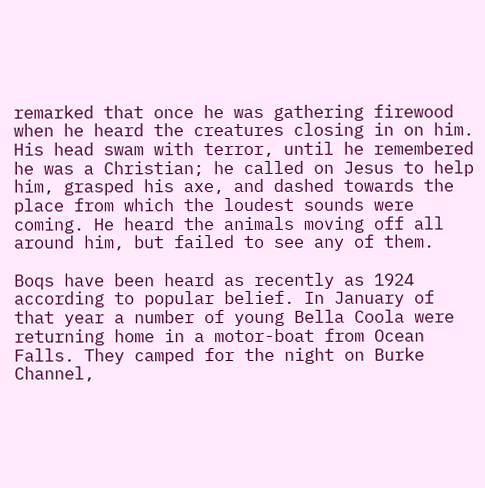remarked that once he was gathering firewood when he heard the creatures closing in on him. His head swam with terror, until he remembered he was a Christian; he called on Jesus to help him, grasped his axe, and dashed towards the place from which the loudest sounds were coming. He heard the animals moving off all around him, but failed to see any of them.

Boqs have been heard as recently as 1924 according to popular belief. In January of that year a number of young Bella Coola were returning home in a motor-boat from Ocean Falls. They camped for the night on Burke Channel,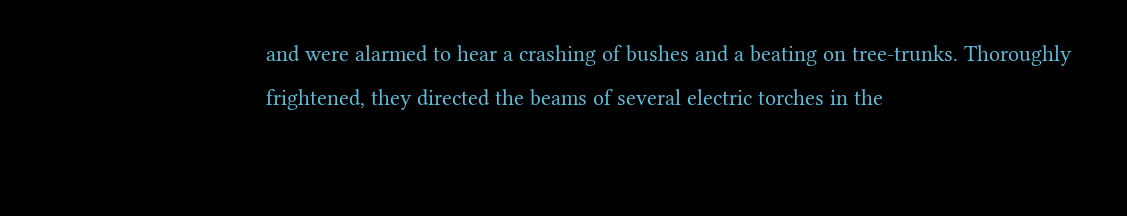and were alarmed to hear a crashing of bushes and a beating on tree-trunks. Thoroughly frightened, they directed the beams of several electric torches in the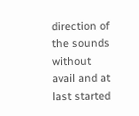direction of the sounds without avail and at last started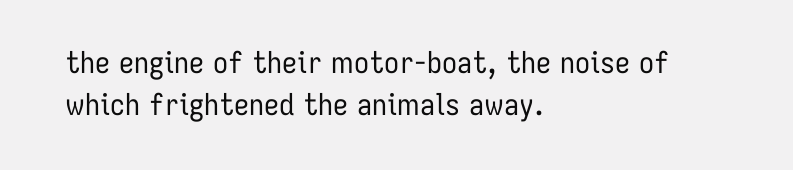the engine of their motor-boat, the noise of which frightened the animals away.